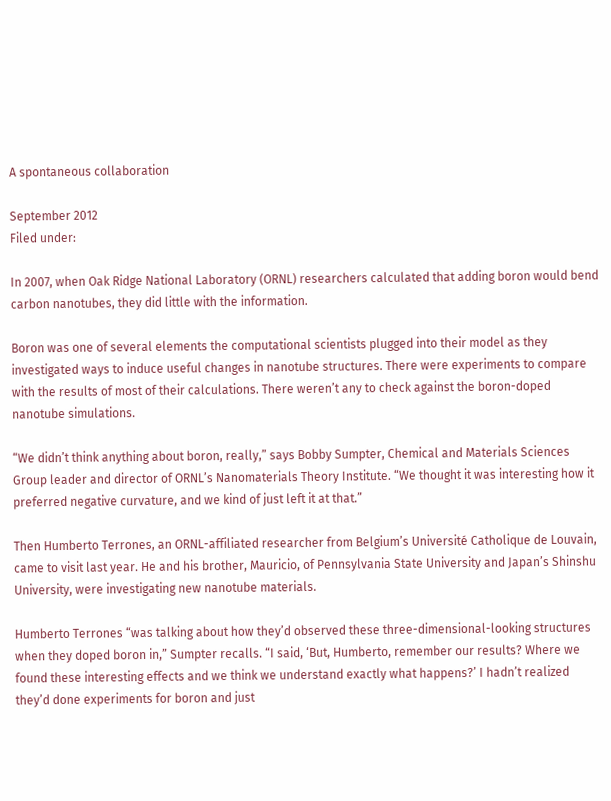A spontaneous collaboration

September 2012
Filed under:

In 2007, when Oak Ridge National Laboratory (ORNL) researchers calculated that adding boron would bend carbon nanotubes, they did little with the information.

Boron was one of several elements the computational scientists plugged into their model as they investigated ways to induce useful changes in nanotube structures. There were experiments to compare with the results of most of their calculations. There weren’t any to check against the boron-doped nanotube simulations.

“We didn’t think anything about boron, really,” says Bobby Sumpter, Chemical and Materials Sciences Group leader and director of ORNL’s Nanomaterials Theory Institute. “We thought it was interesting how it preferred negative curvature, and we kind of just left it at that.”

Then Humberto Terrones, an ORNL-affiliated researcher from Belgium’s Université Catholique de Louvain, came to visit last year. He and his brother, Mauricio, of Pennsylvania State University and Japan’s Shinshu University, were investigating new nanotube materials.

Humberto Terrones “was talking about how they’d observed these three-dimensional-looking structures when they doped boron in,” Sumpter recalls. “I said, ‘But, Humberto, remember our results? Where we found these interesting effects and we think we understand exactly what happens?’ I hadn’t realized they’d done experiments for boron and just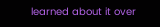learned about it over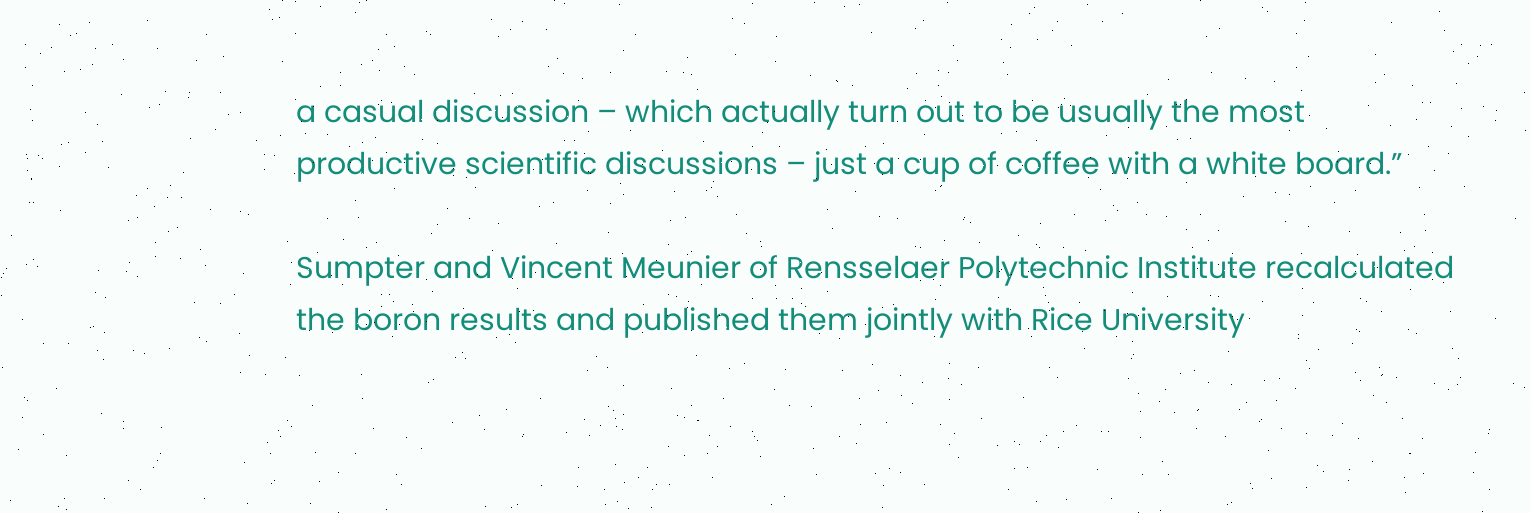a casual discussion – which actually turn out to be usually the most productive scientific discussions – just a cup of coffee with a white board.”

Sumpter and Vincent Meunier of Rensselaer Polytechnic Institute recalculated the boron results and published them jointly with Rice University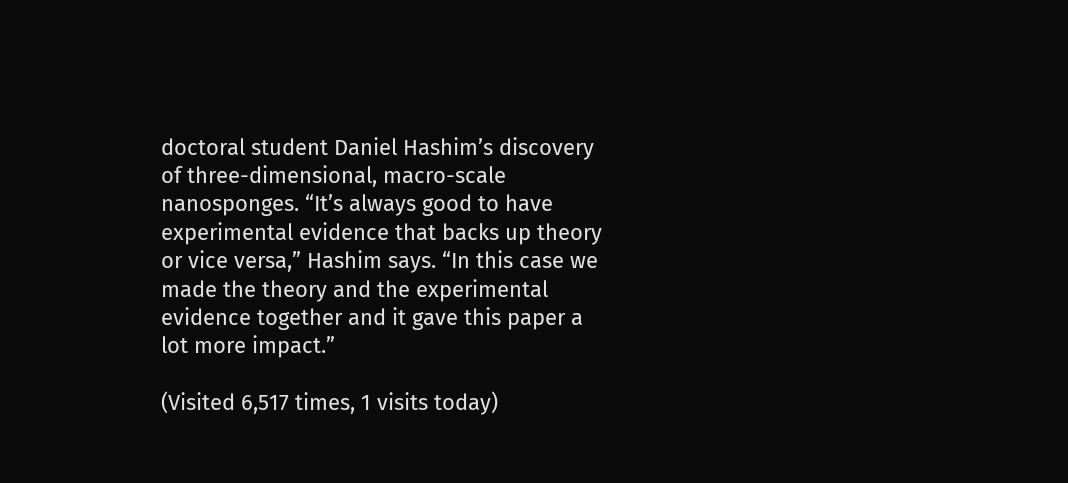doctoral student Daniel Hashim’s discovery of three-dimensional, macro-scale nanosponges. “It’s always good to have experimental evidence that backs up theory or vice versa,” Hashim says. “In this case we made the theory and the experimental evidence together and it gave this paper a lot more impact.”

(Visited 6,517 times, 1 visits today)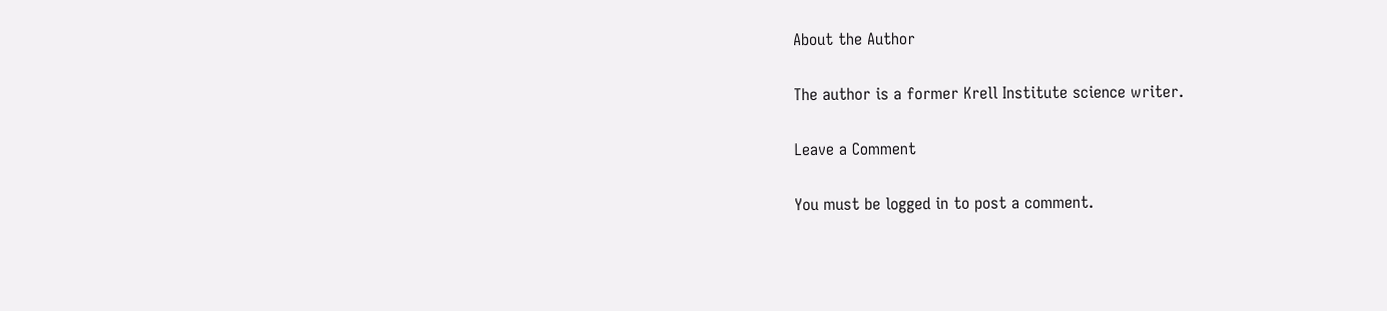About the Author

The author is a former Krell Institute science writer.

Leave a Comment

You must be logged in to post a comment.